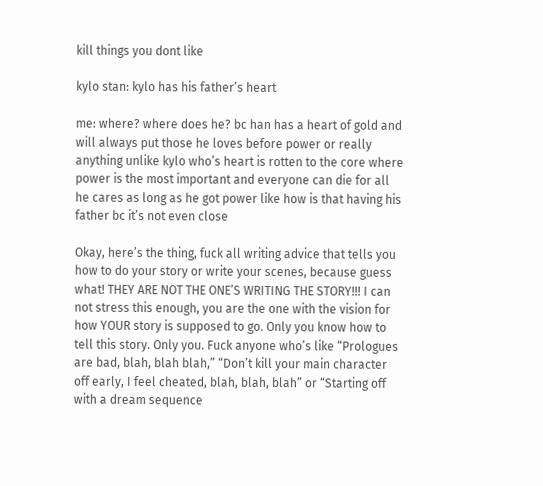kill things you dont like

kylo stan: kylo has his father’s heart

me: where? where does he? bc han has a heart of gold and will always put those he loves before power or really anything unlike kylo who’s heart is rotten to the core where power is the most important and everyone can die for all he cares as long as he got power like how is that having his father bc it’s not even close

Okay, here’s the thing, fuck all writing advice that tells you how to do your story or write your scenes, because guess what! THEY ARE NOT THE ONE’S WRITING THE STORY!!! I can not stress this enough, you are the one with the vision for how YOUR story is supposed to go. Only you know how to tell this story. Only you. Fuck anyone who’s like “Prologues are bad, blah, blah blah,” “Don’t kill your main character off early, I feel cheated, blah, blah, blah” or “Starting off with a dream sequence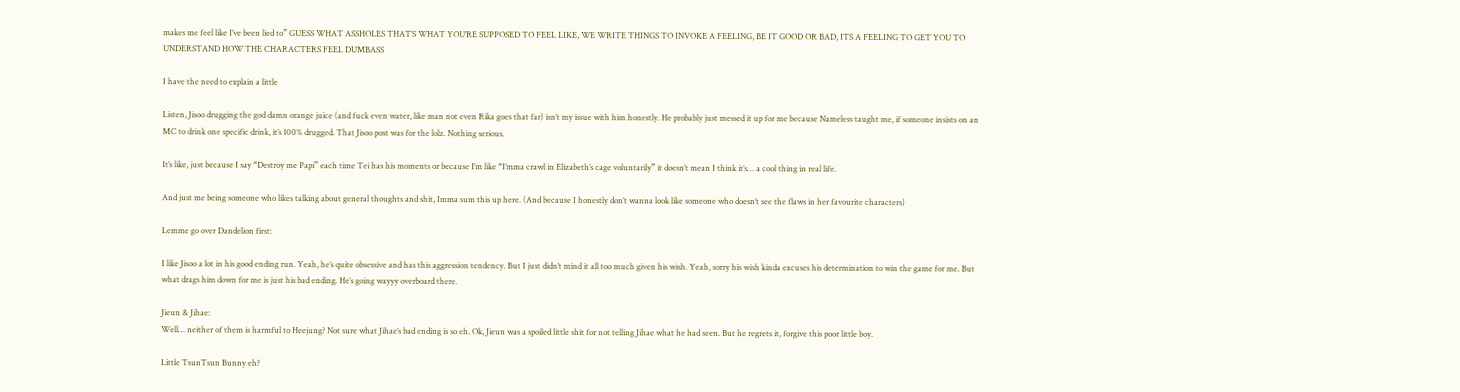makes me feel like I’ve been lied to” GUESS WHAT ASSHOLES THAT’S WHAT YOU’RE SUPPOSED TO FEEL LIKE, WE WRITE THINGS TO INVOKE A FEELING, BE IT GOOD OR BAD, ITS A FEELING TO GET YOU TO UNDERSTAND HOW THE CHARACTERS FEEL DUMBASS

I have the need to explain a little

Listen, Jisoo drugging the god damn orange juice (and fuck even water, like man not even Rika goes that far) isn’t my issue with him honestly. He probably just messed it up for me because Nameless taught me, if someone insists on an MC to drink one specific drink, it’s 100% drugged. That Jisoo post was for the lolz. Nothing serious.

It’s like, just because I say “Destroy me Papi” each time Tei has his moments or because I’m like “I’mma crawl in Elizabeth’s cage voluntarily” it doesn’t mean I think it’s… a cool thing in real life.

And just me being someone who likes talking about general thoughts and shit, Imma sum this up here. (And because I honestly don’t wanna look like someone who doesn’t see the flaws in her favourite characters)

Lemme go over Dandelion first:

I like Jisoo a lot in his good ending run. Yeah, he’s quite obsessive and has this aggression tendency. But I just didn’t mind it all too much given his wish. Yeah, sorry his wish kinda excuses his determination to win the game for me. But what drags him down for me is just his bad ending. He’s going wayyy overboard there.

Jieun & Jihae:
Well… neither of them is harmful to Heejung? Not sure what Jihae’s bad ending is so eh. Ok, Jieun was a spoiled little shit for not telling Jihae what he had seen. But he regrets it, forgive this poor little boy.

Little TsunTsun Bunny eh?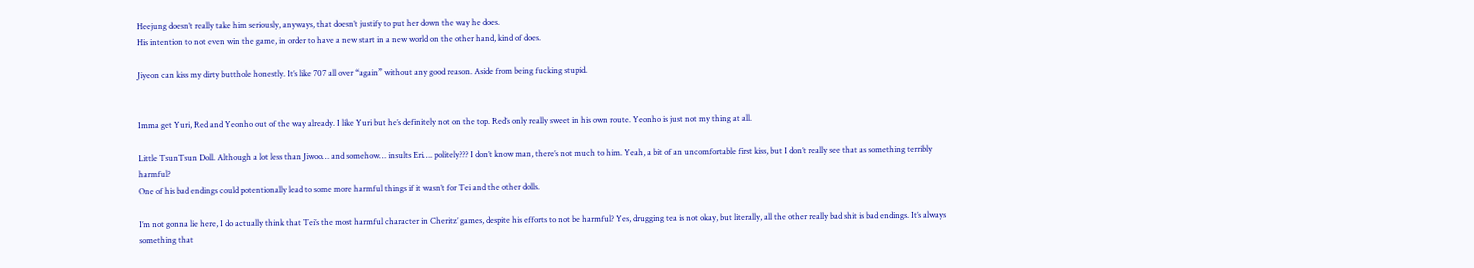Heejung doesn’t really take him seriously, anyways, that doesn’t justify to put her down the way he does.
His intention to not even win the game, in order to have a new start in a new world on the other hand, kind of does.

Jiyeon can kiss my dirty butthole honestly. It’s like 707 all over “again” without any good reason. Aside from being fucking stupid.


Imma get Yuri, Red and Yeonho out of the way already. I like Yuri but he’s definitely not on the top. Red’s only really sweet in his own route. Yeonho is just not my thing at all.

Little TsunTsun Doll. Although a lot less than Jiwoo… and somehow… insults Eri…. politely??? I don’t know man, there’s not much to him. Yeah, a bit of an uncomfortable first kiss, but I don’t really see that as something terribly harmful?
One of his bad endings could potentionally lead to some more harmful things if it wasn’t for Tei and the other dolls.

I’m not gonna lie here, I do actually think that Tei’s the most harmful character in Cheritz’ games, despite his efforts to not be harmful? Yes, drugging tea is not okay, but literally, all the other really bad shit is bad endings. It’s always something that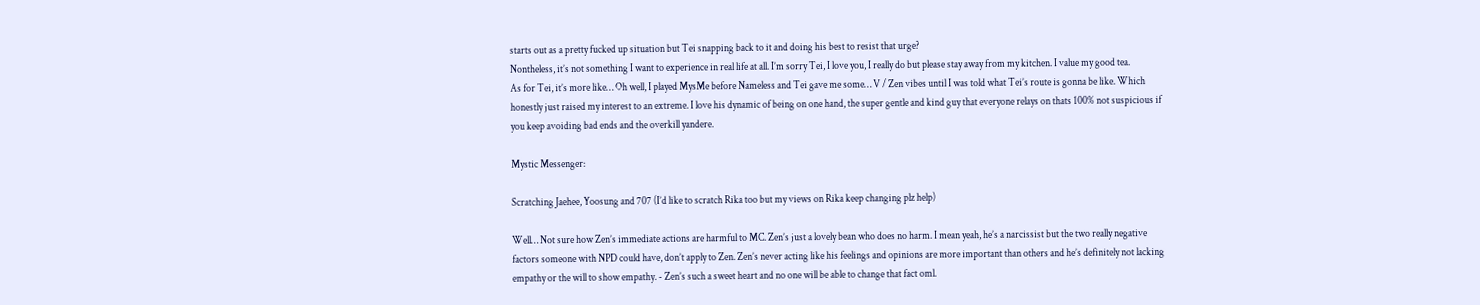starts out as a pretty fucked up situation but Tei snapping back to it and doing his best to resist that urge?
Nontheless, it’s not something I want to experience in real life at all. I’m sorry Tei, I love you, I really do but please stay away from my kitchen. I value my good tea.
As for Tei, it’s more like… Oh well, I played MysMe before Nameless and Tei gave me some… V / Zen vibes until I was told what Tei’s route is gonna be like. Which honestly just raised my interest to an extreme. I love his dynamic of being on one hand, the super gentle and kind guy that everyone relays on thats 100% not suspicious if you keep avoiding bad ends and the overkill yandere.

Mystic Messenger:

Scratching Jaehee, Yoosung and 707 (I’d like to scratch Rika too but my views on Rika keep changing plz help)

Well… Not sure how Zen’s immediate actions are harmful to MC. Zen’s just a lovely bean who does no harm. I mean yeah, he’s a narcissist but the two really negative factors someone with NPD could have, don’t apply to Zen. Zen’s never acting like his feelings and opinions are more important than others and he’s definitely not lacking empathy or the will to show empathy. - Zen’s such a sweet heart and no one will be able to change that fact oml.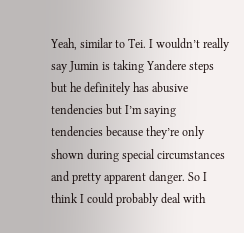Yeah, similar to Tei. I wouldn’t really say Jumin is taking Yandere steps but he definitely has abusive tendencies but I’m saying tendencies because they’re only shown during special circumstances and pretty apparent danger. So I think I could probably deal with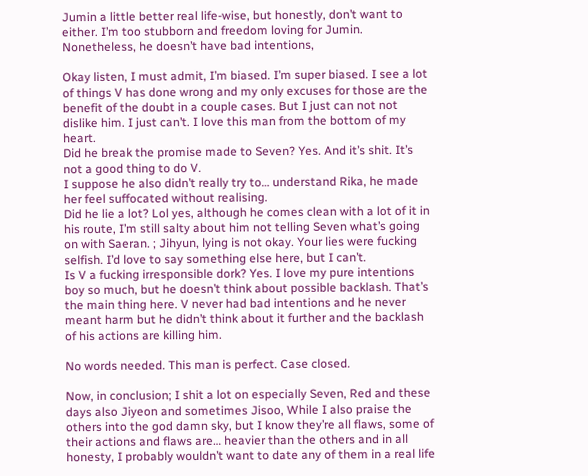Jumin a little better real life-wise, but honestly, don’t want to either. I’m too stubborn and freedom loving for Jumin. Nonetheless, he doesn’t have bad intentions,

Okay listen, I must admit, I’m biased. I’m super biased. I see a lot of things V has done wrong and my only excuses for those are the benefit of the doubt in a couple cases. But I just can not not dislike him. I just can’t. I love this man from the bottom of my heart.
Did he break the promise made to Seven? Yes. And it’s shit. It’s not a good thing to do V.
I suppose he also didn’t really try to… understand Rika, he made her feel suffocated without realising.
Did he lie a lot? Lol yes, although he comes clean with a lot of it in his route, I’m still salty about him not telling Seven what’s going on with Saeran. ; Jihyun, lying is not okay. Your lies were fucking selfish. I’d love to say something else here, but I can’t.
Is V a fucking irresponsible dork? Yes. I love my pure intentions boy so much, but he doesn’t think about possible backlash. That’s the main thing here. V never had bad intentions and he never meant harm but he didn’t think about it further and the backlash of his actions are killing him.

No words needed. This man is perfect. Case closed.

Now, in conclusion; I shit a lot on especially Seven, Red and these days also Jiyeon and sometimes Jisoo, While I also praise the others into the god damn sky, but I know they’re all flaws, some of their actions and flaws are… heavier than the others and in all honesty, I probably wouldn’t want to date any of them in a real life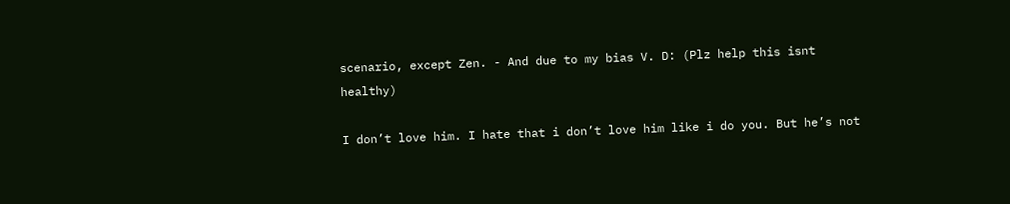scenario, except Zen. - And due to my bias V. D: (Plz help this isnt healthy)

I don’t love him. I hate that i don’t love him like i do you. But he’s not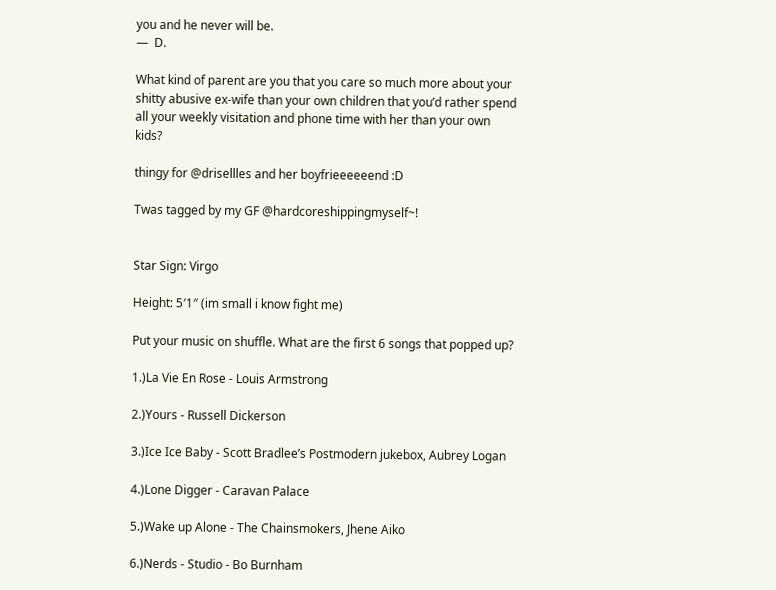you and he never will be.
—  D.

What kind of parent are you that you care so much more about your shitty abusive ex-wife than your own children that you’d rather spend all your weekly visitation and phone time with her than your own kids?

thingy for @drisellles and her boyfrieeeeeend :D

Twas tagged by my GF @hardcoreshippingmyself~!


Star Sign: Virgo

Height: 5′1″ (im small i know fight me)

Put your music on shuffle. What are the first 6 songs that popped up?

1.)La Vie En Rose - Louis Armstrong

2.)Yours - Russell Dickerson

3.)Ice Ice Baby - Scott Bradlee’s Postmodern jukebox, Aubrey Logan

4.)Lone Digger - Caravan Palace

5.)Wake up Alone - The Chainsmokers, Jhene Aiko

6.)Nerds - Studio - Bo Burnham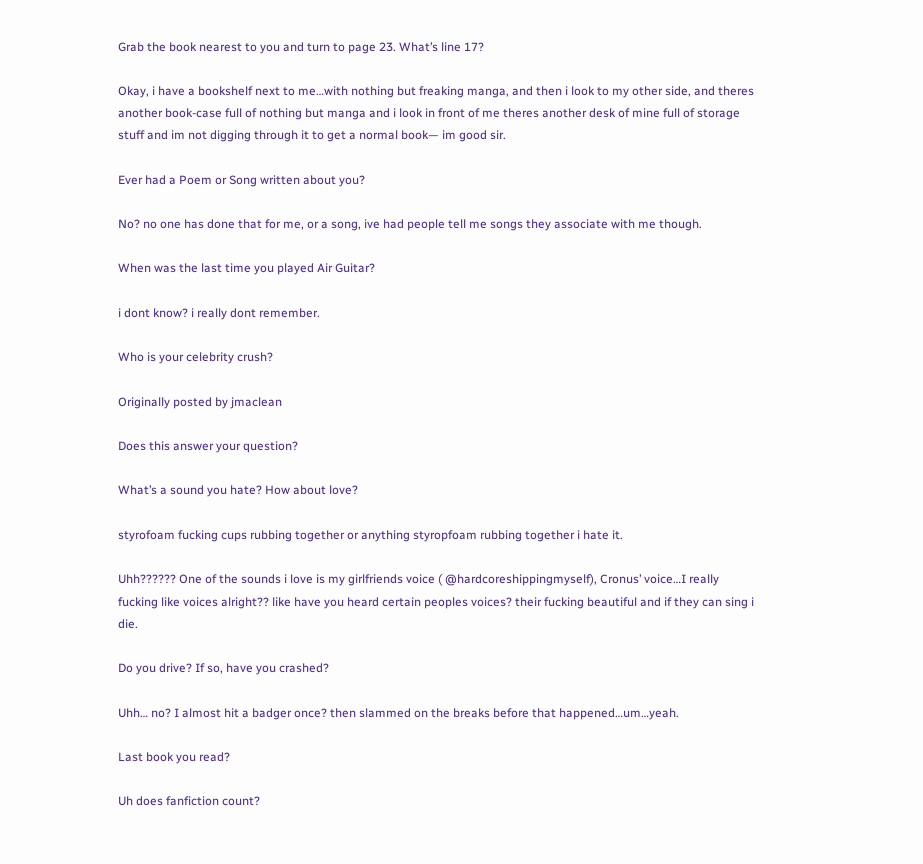Grab the book nearest to you and turn to page 23. What’s line 17?

Okay, i have a bookshelf next to me…with nothing but freaking manga, and then i look to my other side, and theres another book-case full of nothing but manga and i look in front of me theres another desk of mine full of storage stuff and im not digging through it to get a normal book— im good sir.

Ever had a Poem or Song written about you?

No? no one has done that for me, or a song, ive had people tell me songs they associate with me though.

When was the last time you played Air Guitar?

i dont know? i really dont remember.

Who is your celebrity crush?

Originally posted by jmaclean

Does this answer your question?

What’s a sound you hate? How about love?

styrofoam fucking cups rubbing together or anything styropfoam rubbing together i hate it.

Uhh?????? One of the sounds i love is my girlfriends voice ( @hardcoreshippingmyself), Cronus’ voice…I really fucking like voices alright?? like have you heard certain peoples voices? their fucking beautiful and if they can sing i die.

Do you drive? If so, have you crashed?

Uhh… no? I almost hit a badger once? then slammed on the breaks before that happened…um…yeah.

Last book you read?

Uh does fanfiction count?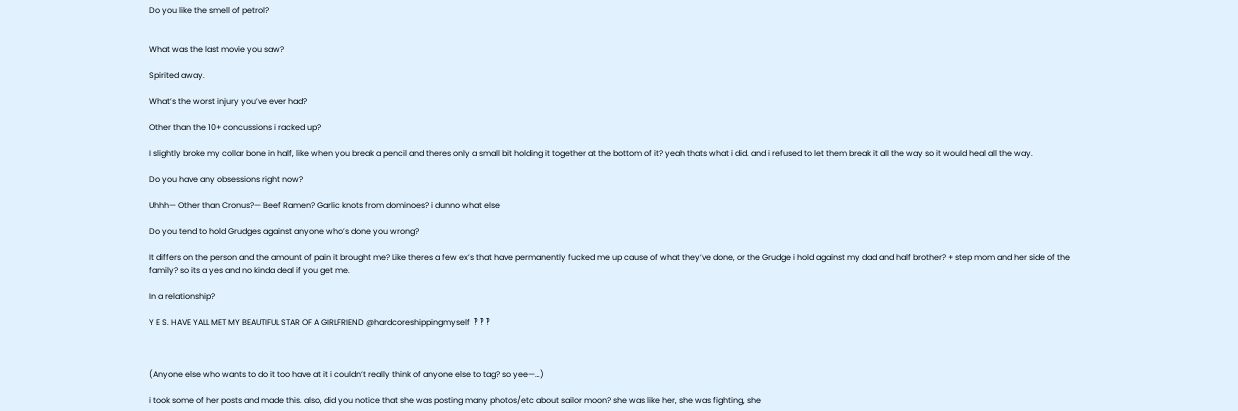Do you like the smell of petrol?


What was the last movie you saw?

Spirited away.

What’s the worst injury you’ve ever had?

Other than the 10+ concussions i racked up?

I slightly broke my collar bone in half, like when you break a pencil and theres only a small bit holding it together at the bottom of it? yeah thats what i did. and i refused to let them break it all the way so it would heal all the way.

Do you have any obsessions right now?

Uhhh— Other than Cronus?— Beef Ramen? Garlic knots from dominoes? i dunno what else

Do you tend to hold Grudges against anyone who’s done you wrong?

It differs on the person and the amount of pain it brought me? Like theres a few ex’s that have permanently fucked me up cause of what they’ve done, or the Grudge i hold against my dad and half brother? + step mom and her side of the family? so its a yes and no kinda deal if you get me.

In a relationship?

Y E S. HAVE YALL MET MY BEAUTIFUL STAR OF A GIRLFRIEND @hardcoreshippingmyself  ‽ ‽ ‽



(Anyone else who wants to do it too have at it i couldn’t really think of anyone else to tag? so yee—…)

i took some of her posts and made this. also, did you notice that she was posting many photos/etc about sailor moon? she was like her, she was fighting, she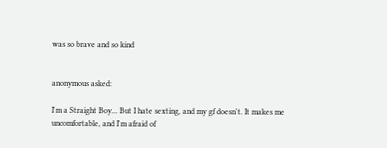was so brave and so kind


anonymous asked:

I'm a Straight Boy... But I hate sexting, and my gf doesn't. It makes me uncomfortable, and I'm afraid of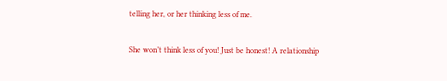telling her, or her thinking less of me.

She won’t think less of you! Just be honest! A relationship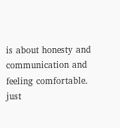is about honesty and communication and feeling comfortable. just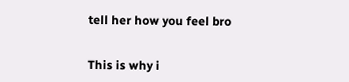tell her how you feel bro


This is why i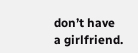don’t have a girlfriend.